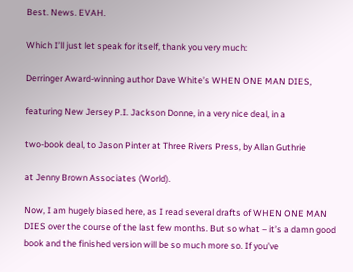Best. News. EVAH.

Which I’ll just let speak for itself, thank you very much:

Derringer Award-winning author Dave White’s WHEN ONE MAN DIES,

featuring New Jersey P.I. Jackson Donne, in a very nice deal, in a

two-book deal, to Jason Pinter at Three Rivers Press, by Allan Guthrie

at Jenny Brown Associates (World).

Now, I am hugely biased here, as I read several drafts of WHEN ONE MAN DIES over the course of the last few months. But so what – it’s a damn good book and the finished version will be so much more so. If you’ve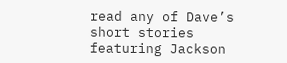read any of Dave’s short stories featuring Jackson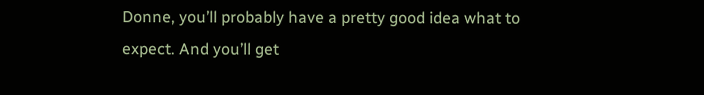Donne, you’ll probably have a pretty good idea what to expect. And you’ll get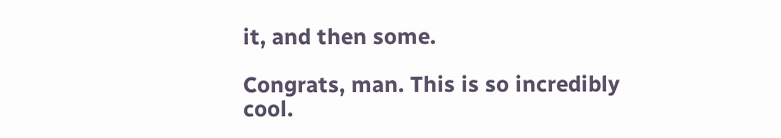it, and then some.

Congrats, man. This is so incredibly cool.